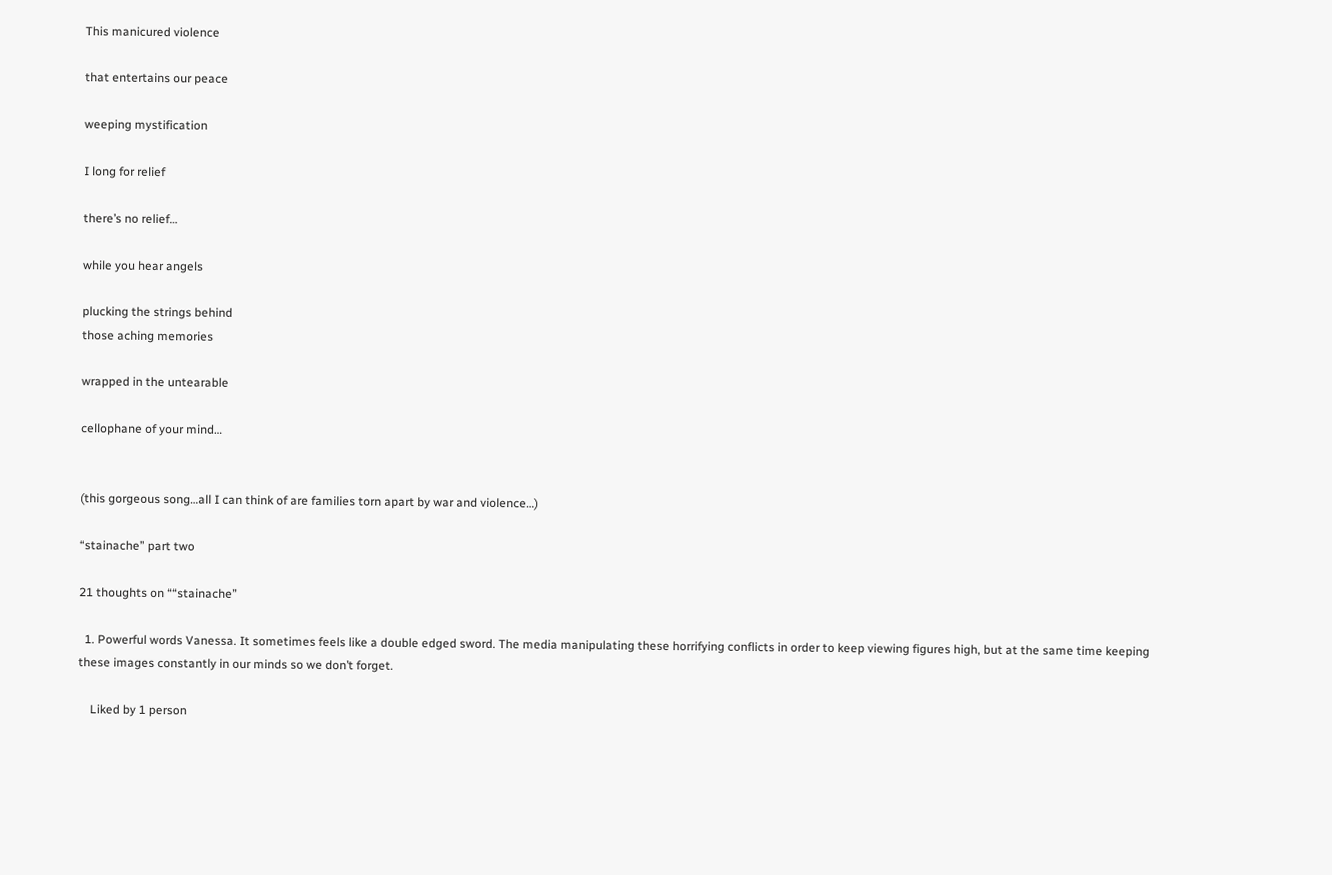This manicured violence

that entertains our peace

weeping mystification

I long for relief

there’s no relief…

while you hear angels

plucking the strings behind
those aching memories

wrapped in the untearable

cellophane of your mind…


(this gorgeous song…all I can think of are families torn apart by war and violence…)

“stainache” part two

21 thoughts on ““stainache”

  1. Powerful words Vanessa. It sometimes feels like a double edged sword. The media manipulating these horrifying conflicts in order to keep viewing figures high, but at the same time keeping these images constantly in our minds so we don’t forget.

    Liked by 1 person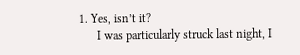1. Yes, isn’t it?
      I was particularly struck last night, I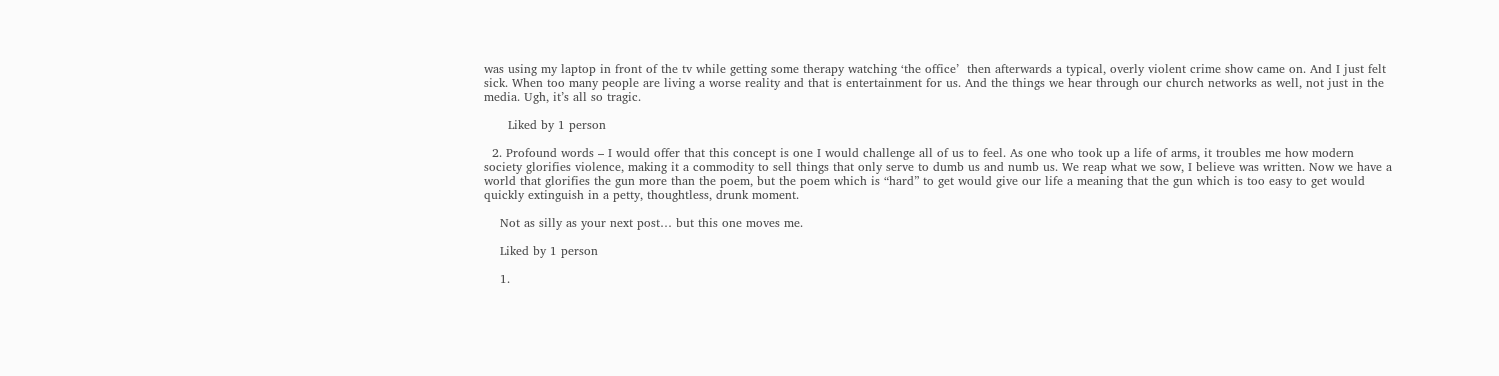was using my laptop in front of the tv while getting some therapy watching ‘the office’  then afterwards a typical, overly violent crime show came on. And I just felt sick. When too many people are living a worse reality and that is entertainment for us. And the things we hear through our church networks as well, not just in the media. Ugh, it’s all so tragic.

      Liked by 1 person

  2. Profound words – I would offer that this concept is one I would challenge all of us to feel. As one who took up a life of arms, it troubles me how modern society glorifies violence, making it a commodity to sell things that only serve to dumb us and numb us. We reap what we sow, I believe was written. Now we have a world that glorifies the gun more than the poem, but the poem which is “hard” to get would give our life a meaning that the gun which is too easy to get would quickly extinguish in a petty, thoughtless, drunk moment.

    Not as silly as your next post… but this one moves me.

    Liked by 1 person

    1.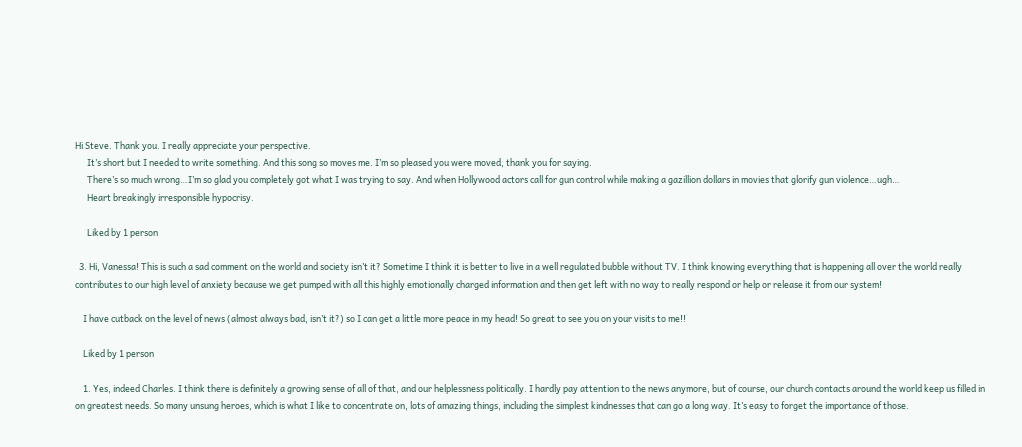Hi Steve. Thank you. I really appreciate your perspective.
      It’s short but I needed to write something. And this song so moves me. I’m so pleased you were moved, thank you for saying.
      There’s so much wrong…I’m so glad you completely got what I was trying to say. And when Hollywood actors call for gun control while making a gazillion dollars in movies that glorify gun violence…ugh…
      Heart breakingly irresponsible hypocrisy.

      Liked by 1 person

  3. Hi, Vanessa! This is such a sad comment on the world and society isn’t it? Sometime I think it is better to live in a well regulated bubble without TV. I think knowing everything that is happening all over the world really contributes to our high level of anxiety because we get pumped with all this highly emotionally charged information and then get left with no way to really respond or help or release it from our system!

    I have cutback on the level of news (almost always bad, isn’t it?) so I can get a little more peace in my head! So great to see you on your visits to me!!

    Liked by 1 person

    1. Yes, indeed Charles. I think there is definitely a growing sense of all of that, and our helplessness politically. I hardly pay attention to the news anymore, but of course, our church contacts around the world keep us filled in on greatest needs. So many unsung heroes, which is what I like to concentrate on, lots of amazing things, including the simplest kindnesses that can go a long way. It’s easy to forget the importance of those.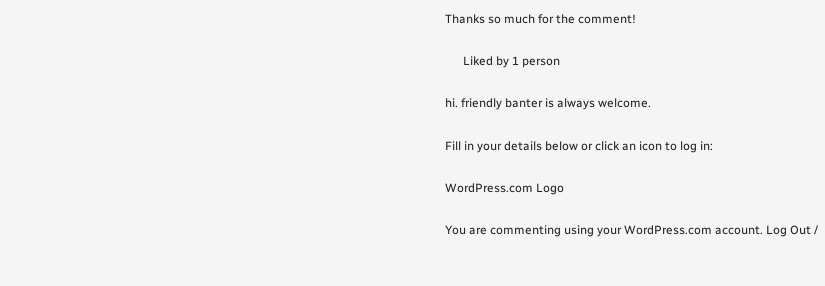Thanks so much for the comment!

      Liked by 1 person

hi. friendly banter is always welcome.

Fill in your details below or click an icon to log in:

WordPress.com Logo

You are commenting using your WordPress.com account. Log Out /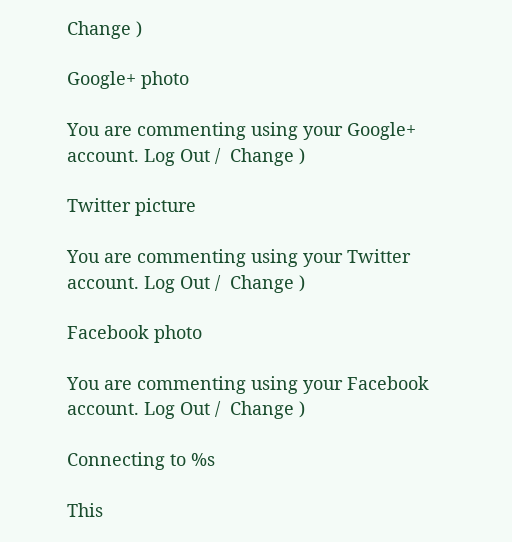Change )

Google+ photo

You are commenting using your Google+ account. Log Out /  Change )

Twitter picture

You are commenting using your Twitter account. Log Out /  Change )

Facebook photo

You are commenting using your Facebook account. Log Out /  Change )

Connecting to %s

This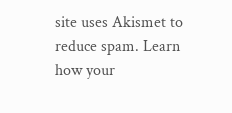site uses Akismet to reduce spam. Learn how your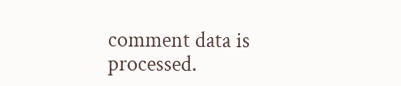comment data is processed.